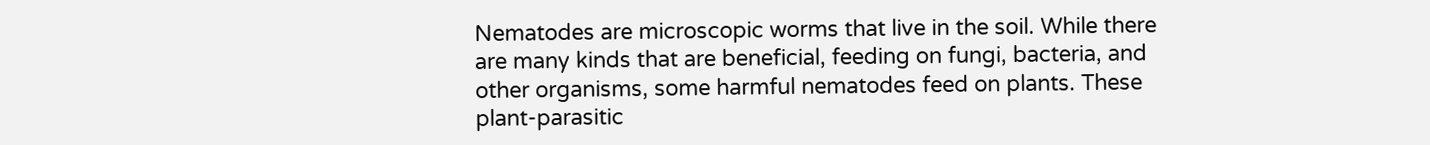Nematodes are microscopic worms that live in the soil. While there are many kinds that are beneficial, feeding on fungi, bacteria, and other organisms, some harmful nematodes feed on plants. These plant-parasitic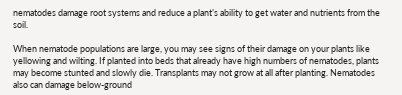nematodes damage root systems and reduce a plant’s ability to get water and nutrients from the soil.

When nematode populations are large, you may see signs of their damage on your plants like yellowing and wilting. If planted into beds that already have high numbers of nematodes, plants may become stunted and slowly die. Transplants may not grow at all after planting. Nematodes also can damage below-ground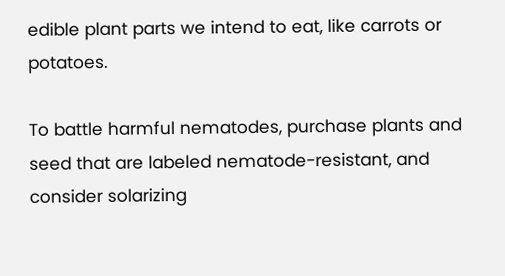edible plant parts we intend to eat, like carrots or potatoes.

To battle harmful nematodes, purchase plants and seed that are labeled nematode-resistant, and consider solarizing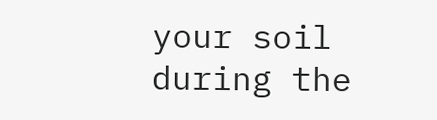your soil during the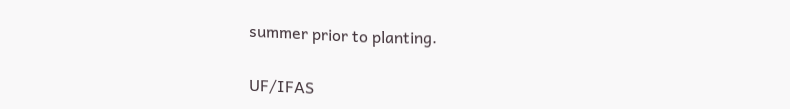summer prior to planting.


UF/IFAS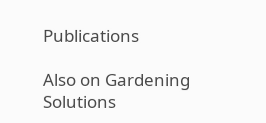Publications

Also on Gardening Solutions